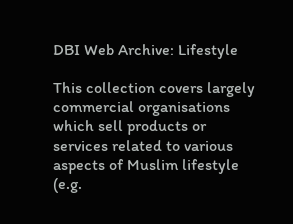DBI Web Archive: Lifestyle

This collection covers largely commercial organisations which sell products or services related to various aspects of Muslim lifestyle (e.g.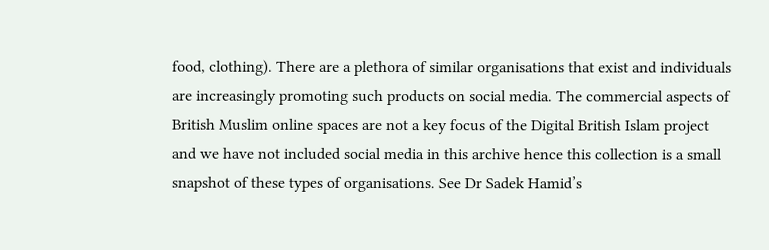food, clothing). There are a plethora of similar organisations that exist and individuals are increasingly promoting such products on social media. The commercial aspects of British Muslim online spaces are not a key focus of the Digital British Islam project and we have not included social media in this archive hence this collection is a small snapshot of these types of organisations. See Dr Sadek Hamid’s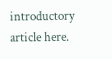introductory article here.